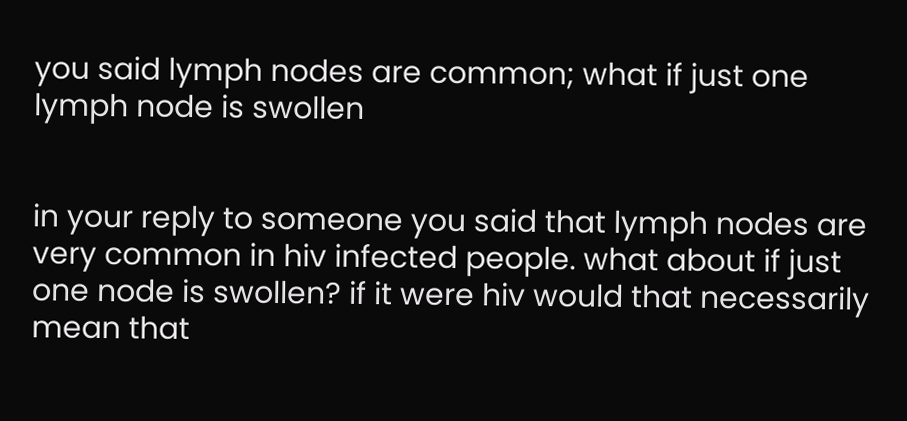you said lymph nodes are common; what if just one lymph node is swollen


in your reply to someone you said that lymph nodes are very common in hiv infected people. what about if just one node is swollen? if it were hiv would that necessarily mean that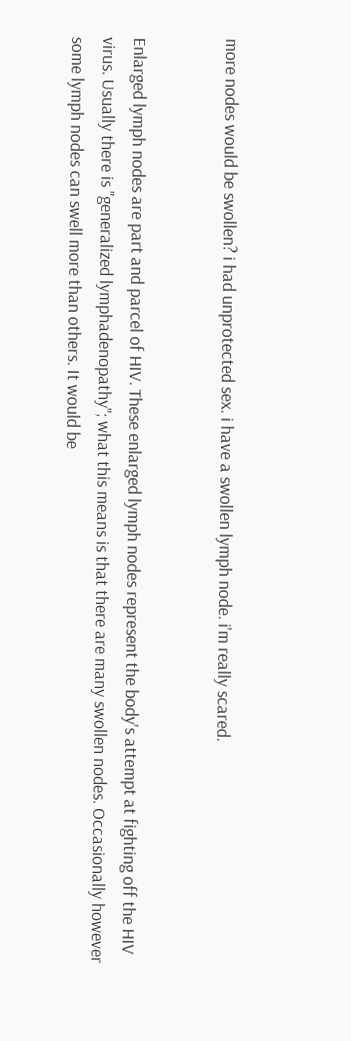more nodes would be swollen? i had unprotected sex. i have a swollen lymph node. i'm really scared.


Enlarged lymph nodes are part and parcel of HIV. These enlarged lymph nodes represent the body's attempt at fighting off the HIV virus. Usually there is "generalized lymphadenopathy"; what this means is that there are many swollen nodes. Occasionally however some lymph nodes can swell more than others. It would be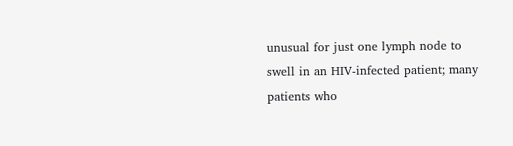unusual for just one lymph node to swell in an HIV-infected patient; many patients who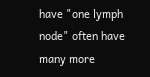have "one lymph node" often have many more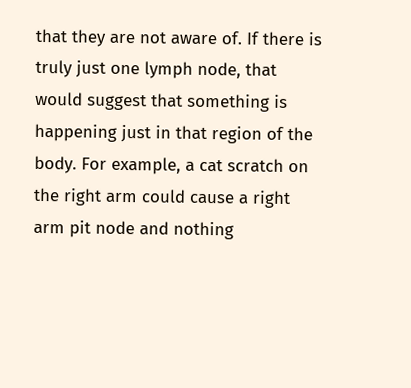that they are not aware of. If there is truly just one lymph node, that would suggest that something is happening just in that region of the body. For example, a cat scratch on the right arm could cause a right arm pit node and nothing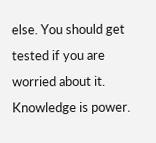else. You should get tested if you are worried about it. Knowledge is power.